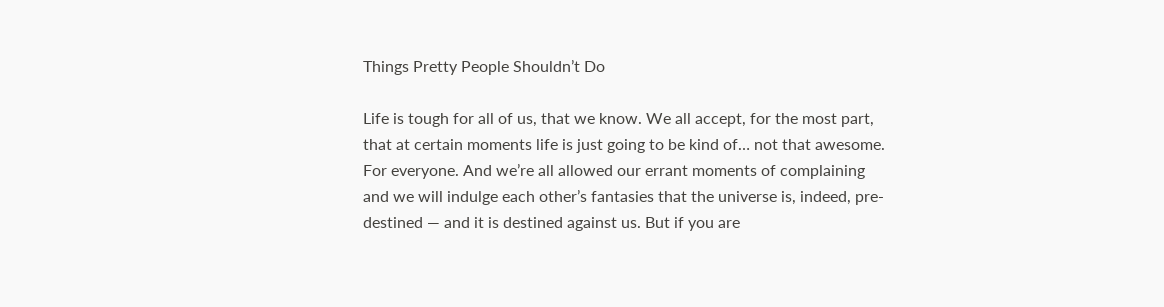Things Pretty People Shouldn’t Do

Life is tough for all of us, that we know. We all accept, for the most part, that at certain moments life is just going to be kind of… not that awesome. For everyone. And we’re all allowed our errant moments of complaining and we will indulge each other’s fantasies that the universe is, indeed, pre-destined — and it is destined against us. But if you are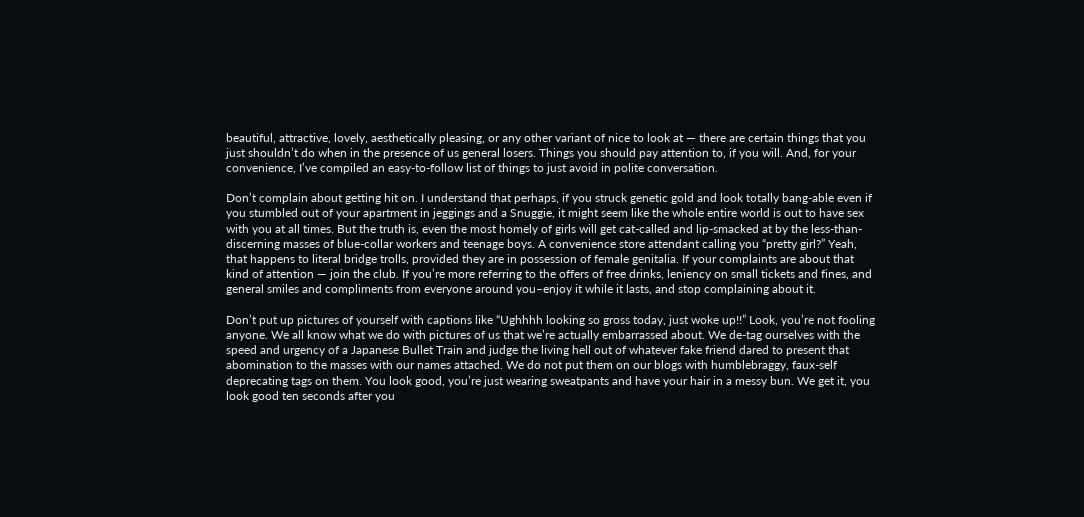beautiful, attractive, lovely, aesthetically pleasing, or any other variant of nice to look at — there are certain things that you just shouldn’t do when in the presence of us general losers. Things you should pay attention to, if you will. And, for your convenience, I’ve compiled an easy-to-follow list of things to just avoid in polite conversation.

Don’t complain about getting hit on. I understand that perhaps, if you struck genetic gold and look totally bang-able even if you stumbled out of your apartment in jeggings and a Snuggie, it might seem like the whole entire world is out to have sex with you at all times. But the truth is, even the most homely of girls will get cat-called and lip-smacked at by the less-than-discerning masses of blue-collar workers and teenage boys. A convenience store attendant calling you “pretty girl?” Yeah, that happens to literal bridge trolls, provided they are in possession of female genitalia. If your complaints are about that kind of attention — join the club. If you’re more referring to the offers of free drinks, leniency on small tickets and fines, and general smiles and compliments from everyone around you–enjoy it while it lasts, and stop complaining about it.

Don’t put up pictures of yourself with captions like “Ughhhh looking so gross today, just woke up!!” Look, you’re not fooling anyone. We all know what we do with pictures of us that we’re actually embarrassed about. We de-tag ourselves with the speed and urgency of a Japanese Bullet Train and judge the living hell out of whatever fake friend dared to present that abomination to the masses with our names attached. We do not put them on our blogs with humblebraggy, faux-self deprecating tags on them. You look good, you’re just wearing sweatpants and have your hair in a messy bun. We get it, you look good ten seconds after you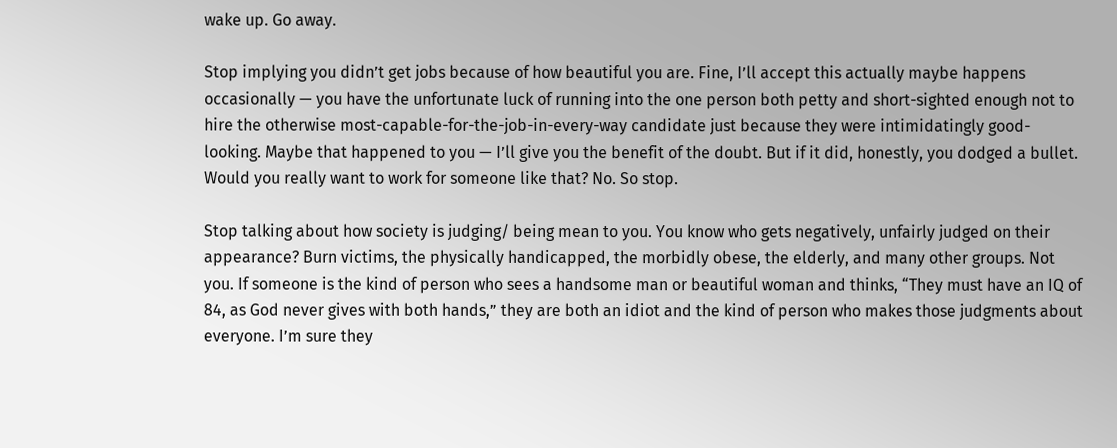wake up. Go away.

Stop implying you didn’t get jobs because of how beautiful you are. Fine, I’ll accept this actually maybe happens occasionally — you have the unfortunate luck of running into the one person both petty and short-sighted enough not to hire the otherwise most-capable-for-the-job-in-every-way candidate just because they were intimidatingly good-looking. Maybe that happened to you — I’ll give you the benefit of the doubt. But if it did, honestly, you dodged a bullet. Would you really want to work for someone like that? No. So stop.

Stop talking about how society is judging/ being mean to you. You know who gets negatively, unfairly judged on their appearance? Burn victims, the physically handicapped, the morbidly obese, the elderly, and many other groups. Not you. If someone is the kind of person who sees a handsome man or beautiful woman and thinks, “They must have an IQ of 84, as God never gives with both hands,” they are both an idiot and the kind of person who makes those judgments about everyone. I’m sure they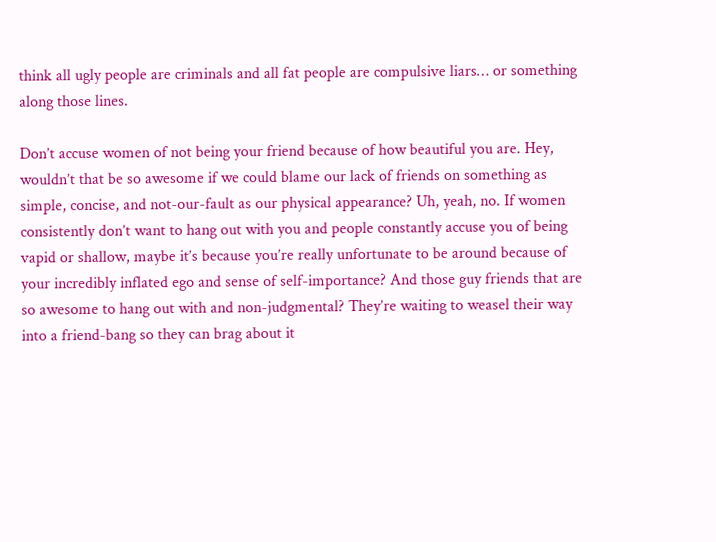think all ugly people are criminals and all fat people are compulsive liars… or something along those lines.

Don’t accuse women of not being your friend because of how beautiful you are. Hey, wouldn’t that be so awesome if we could blame our lack of friends on something as simple, concise, and not-our-fault as our physical appearance? Uh, yeah, no. If women consistently don’t want to hang out with you and people constantly accuse you of being vapid or shallow, maybe it’s because you’re really unfortunate to be around because of your incredibly inflated ego and sense of self-importance? And those guy friends that are so awesome to hang out with and non-judgmental? They’re waiting to weasel their way into a friend-bang so they can brag about it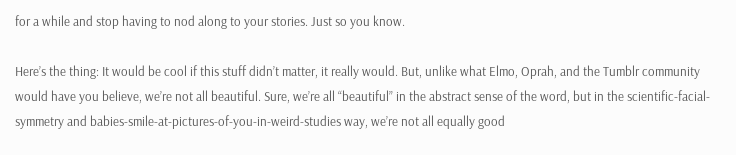for a while and stop having to nod along to your stories. Just so you know.

Here’s the thing: It would be cool if this stuff didn’t matter, it really would. But, unlike what Elmo, Oprah, and the Tumblr community would have you believe, we’re not all beautiful. Sure, we’re all “beautiful” in the abstract sense of the word, but in the scientific-facial-symmetry and babies-smile-at-pictures-of-you-in-weird-studies way, we’re not all equally good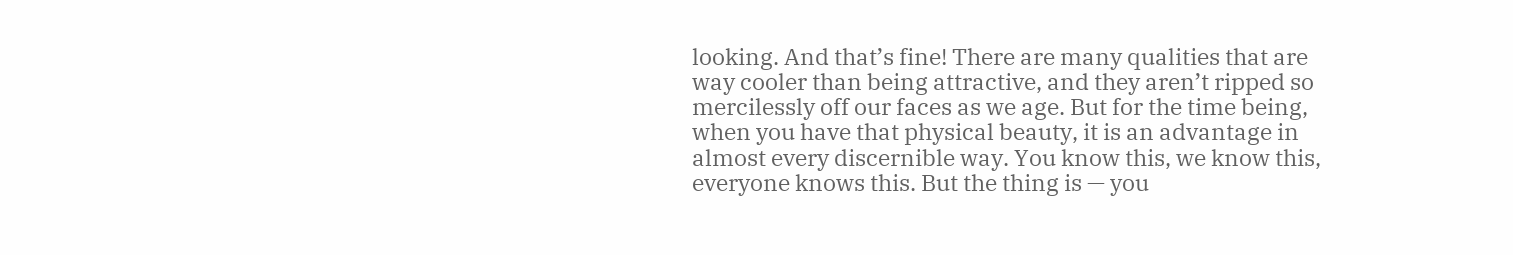looking. And that’s fine! There are many qualities that are way cooler than being attractive, and they aren’t ripped so mercilessly off our faces as we age. But for the time being, when you have that physical beauty, it is an advantage in almost every discernible way. You know this, we know this, everyone knows this. But the thing is — you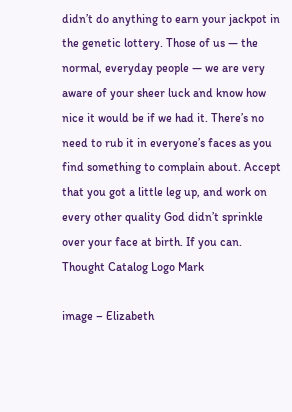didn’t do anything to earn your jackpot in the genetic lottery. Those of us — the normal, everyday people — we are very aware of your sheer luck and know how nice it would be if we had it. There’s no need to rub it in everyone’s faces as you find something to complain about. Accept that you got a little leg up, and work on every other quality God didn’t sprinkle over your face at birth. If you can. Thought Catalog Logo Mark

image – Elizabeth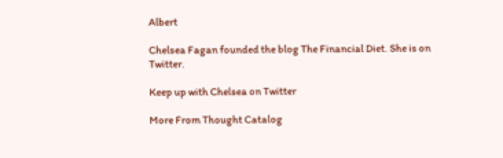Albert

Chelsea Fagan founded the blog The Financial Diet. She is on Twitter.

Keep up with Chelsea on Twitter

More From Thought Catalog